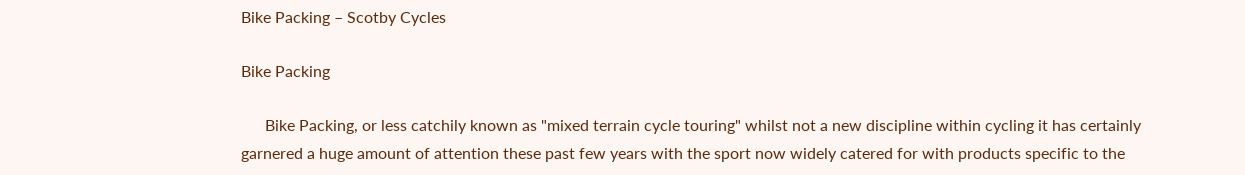Bike Packing – Scotby Cycles

Bike Packing

      Bike Packing, or less catchily known as "mixed terrain cycle touring" whilst not a new discipline within cycling it has certainly garnered a huge amount of attention these past few years with the sport now widely catered for with products specific to the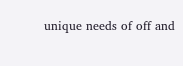unique needs of off and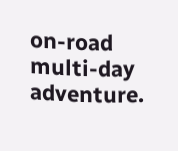on-road multi-day adventure.